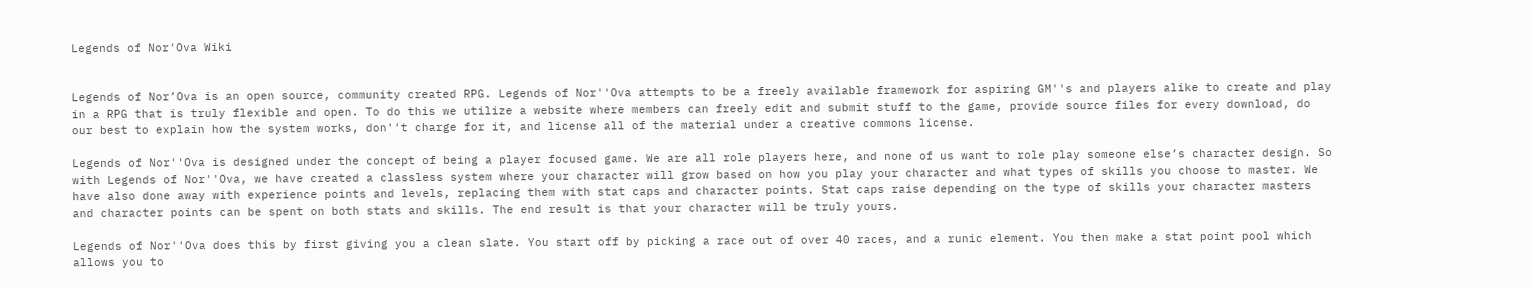Legends of Nor'Ova Wiki


Legends of Nor’Ova is an open source, community created RPG. Legends of Nor''Ova attempts to be a freely available framework for aspiring GM''s and players alike to create and play in a RPG that is truly flexible and open. To do this we utilize a website where members can freely edit and submit stuff to the game, provide source files for every download, do our best to explain how the system works, don''t charge for it, and license all of the material under a creative commons license.

Legends of Nor''Ova is designed under the concept of being a player focused game. We are all role players here, and none of us want to role play someone else’s character design. So with Legends of Nor''Ova, we have created a classless system where your character will grow based on how you play your character and what types of skills you choose to master. We have also done away with experience points and levels, replacing them with stat caps and character points. Stat caps raise depending on the type of skills your character masters and character points can be spent on both stats and skills. The end result is that your character will be truly yours.

Legends of Nor''Ova does this by first giving you a clean slate. You start off by picking a race out of over 40 races, and a runic element. You then make a stat point pool which allows you to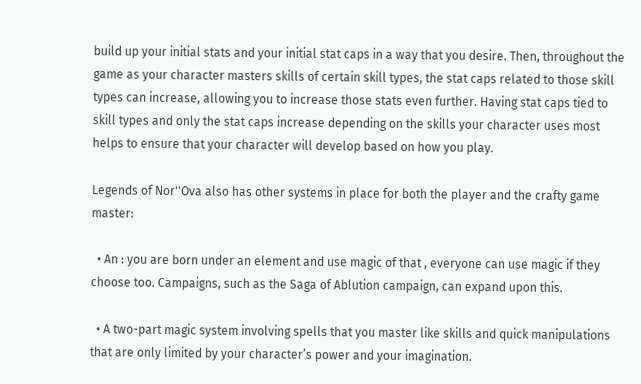build up your initial stats and your initial stat caps in a way that you desire. Then, throughout the game as your character masters skills of certain skill types, the stat caps related to those skill types can increase, allowing you to increase those stats even further. Having stat caps tied to skill types and only the stat caps increase depending on the skills your character uses most helps to ensure that your character will develop based on how you play.

Legends of Nor''Ova also has other systems in place for both the player and the crafty game master:

  • An : you are born under an element and use magic of that , everyone can use magic if they choose too. Campaigns, such as the Saga of Ablution campaign, can expand upon this.

  • A two-part magic system involving spells that you master like skills and quick manipulations that are only limited by your character’s power and your imagination.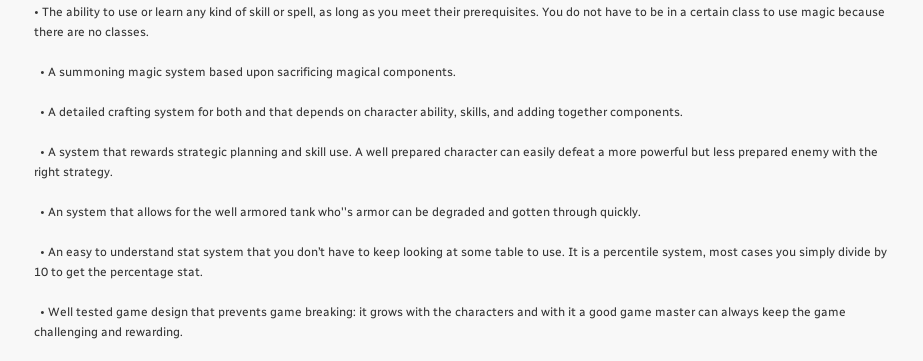• The ability to use or learn any kind of skill or spell, as long as you meet their prerequisites. You do not have to be in a certain class to use magic because there are no classes.

  • A summoning magic system based upon sacrificing magical components.

  • A detailed crafting system for both and that depends on character ability, skills, and adding together components.

  • A system that rewards strategic planning and skill use. A well prepared character can easily defeat a more powerful but less prepared enemy with the right strategy.

  • An system that allows for the well armored tank who''s armor can be degraded and gotten through quickly.

  • An easy to understand stat system that you don’t have to keep looking at some table to use. It is a percentile system, most cases you simply divide by 10 to get the percentage stat.

  • Well tested game design that prevents game breaking: it grows with the characters and with it a good game master can always keep the game challenging and rewarding.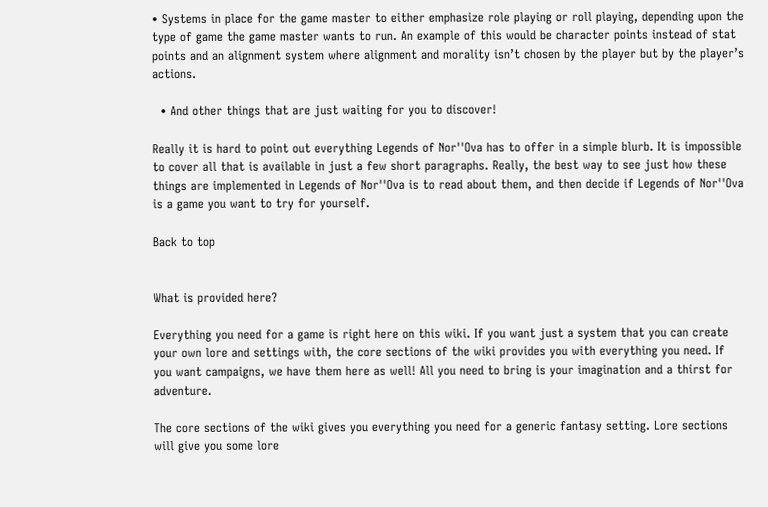• Systems in place for the game master to either emphasize role playing or roll playing, depending upon the type of game the game master wants to run. An example of this would be character points instead of stat points and an alignment system where alignment and morality isn’t chosen by the player but by the player’s actions.

  • And other things that are just waiting for you to discover!

Really it is hard to point out everything Legends of Nor''Ova has to offer in a simple blurb. It is impossible to cover all that is available in just a few short paragraphs. Really, the best way to see just how these things are implemented in Legends of Nor''Ova is to read about them, and then decide if Legends of Nor''Ova is a game you want to try for yourself.

Back to top


What is provided here?

Everything you need for a game is right here on this wiki. If you want just a system that you can create your own lore and settings with, the core sections of the wiki provides you with everything you need. If you want campaigns, we have them here as well! All you need to bring is your imagination and a thirst for adventure.

The core sections of the wiki gives you everything you need for a generic fantasy setting. Lore sections will give you some lore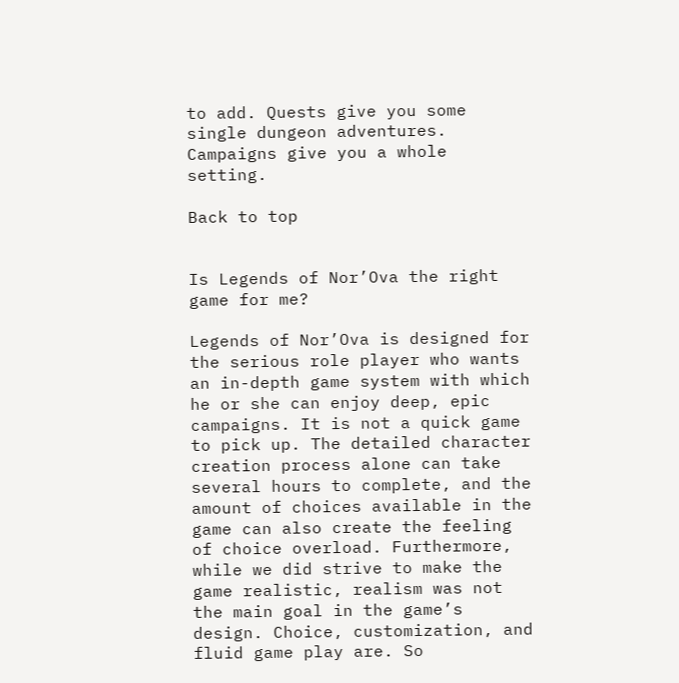to add. Quests give you some single dungeon adventures. Campaigns give you a whole setting.

Back to top


Is Legends of Nor’Ova the right game for me?

Legends of Nor’Ova is designed for the serious role player who wants an in-depth game system with which he or she can enjoy deep, epic campaigns. It is not a quick game to pick up. The detailed character creation process alone can take several hours to complete, and the amount of choices available in the game can also create the feeling of choice overload. Furthermore, while we did strive to make the game realistic, realism was not the main goal in the game’s design. Choice, customization, and fluid game play are. So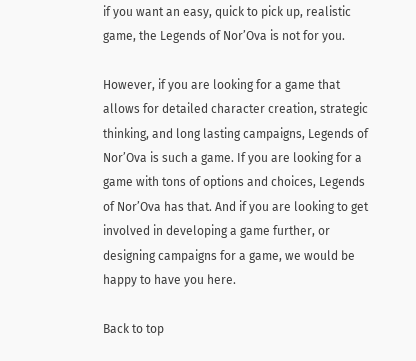if you want an easy, quick to pick up, realistic game, the Legends of Nor’Ova is not for you.

However, if you are looking for a game that allows for detailed character creation, strategic thinking, and long lasting campaigns, Legends of Nor’Ova is such a game. If you are looking for a game with tons of options and choices, Legends of Nor’Ova has that. And if you are looking to get involved in developing a game further, or designing campaigns for a game, we would be happy to have you here.

Back to top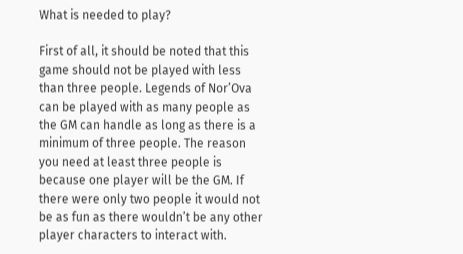What is needed to play?

First of all, it should be noted that this game should not be played with less than three people. Legends of Nor’Ova can be played with as many people as the GM can handle as long as there is a minimum of three people. The reason you need at least three people is because one player will be the GM. If there were only two people it would not be as fun as there wouldn’t be any other player characters to interact with.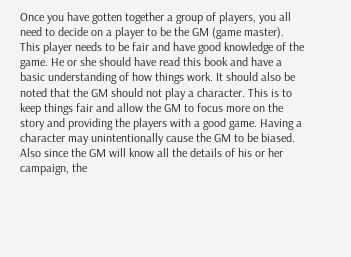Once you have gotten together a group of players, you all need to decide on a player to be the GM (game master). This player needs to be fair and have good knowledge of the game. He or she should have read this book and have a basic understanding of how things work. It should also be noted that the GM should not play a character. This is to keep things fair and allow the GM to focus more on the story and providing the players with a good game. Having a character may unintentionally cause the GM to be biased. Also since the GM will know all the details of his or her campaign, the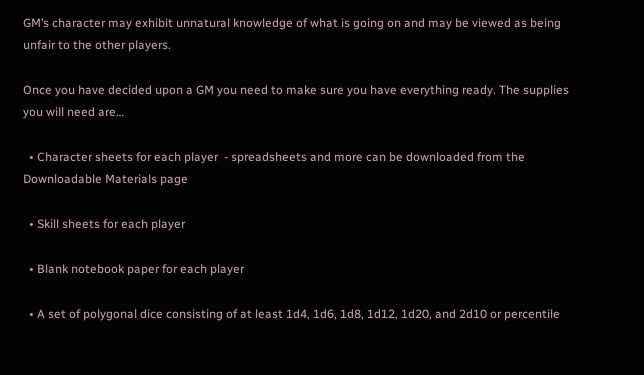GM’s character may exhibit unnatural knowledge of what is going on and may be viewed as being unfair to the other players.

Once you have decided upon a GM you need to make sure you have everything ready. The supplies you will need are…

  • Character sheets for each player  - spreadsheets and more can be downloaded from the Downloadable Materials page

  • Skill sheets for each player

  • Blank notebook paper for each player

  • A set of polygonal dice consisting of at least 1d4, 1d6, 1d8, 1d12, 1d20, and 2d10 or percentile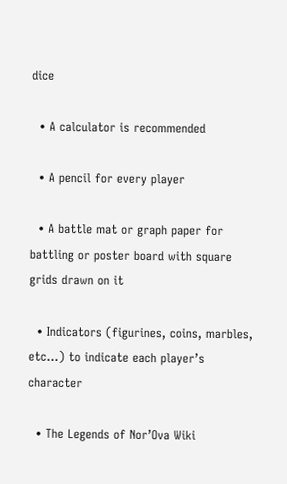dice

  • A calculator is recommended

  • A pencil for every player

  • A battle mat or graph paper for battling or poster board with square grids drawn on it

  • Indicators (figurines, coins, marbles, etc…) to indicate each player’s character

  • The Legends of Nor’Ova Wiki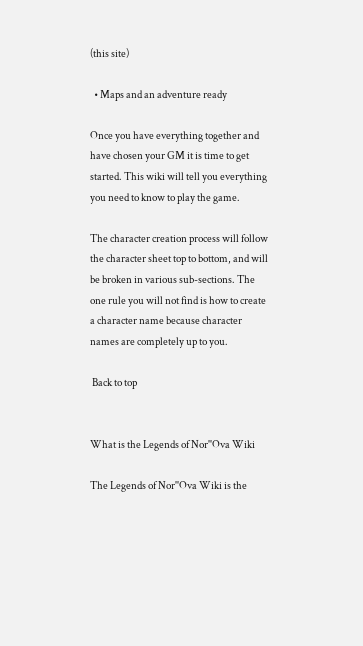(this site)

  • Maps and an adventure ready

Once you have everything together and have chosen your GM it is time to get started. This wiki will tell you everything you need to know to play the game.

The character creation process will follow the character sheet top to bottom, and will be broken in various sub-sections. The one rule you will not find is how to create a character name because character names are completely up to you.

 Back to top


What is the Legends of Nor''Ova Wiki

The Legends of Nor''Ova Wiki is the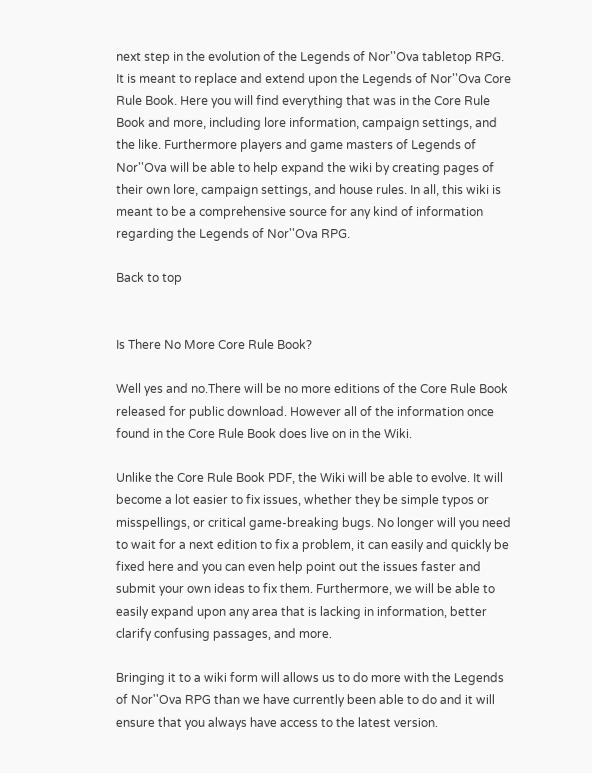next step in the evolution of the Legends of Nor''Ova tabletop RPG. It is meant to replace and extend upon the Legends of Nor''Ova Core Rule Book. Here you will find everything that was in the Core Rule Book and more, including lore information, campaign settings, and the like. Furthermore players and game masters of Legends of Nor''Ova will be able to help expand the wiki by creating pages of their own lore, campaign settings, and house rules. In all, this wiki is meant to be a comprehensive source for any kind of information regarding the Legends of Nor''Ova RPG.

Back to top


Is There No More Core Rule Book?

Well yes and no.There will be no more editions of the Core Rule Book released for public download. However all of the information once found in the Core Rule Book does live on in the Wiki.

Unlike the Core Rule Book PDF, the Wiki will be able to evolve. It will become a lot easier to fix issues, whether they be simple typos or misspellings, or critical game-breaking bugs. No longer will you need to wait for a next edition to fix a problem, it can easily and quickly be fixed here and you can even help point out the issues faster and submit your own ideas to fix them. Furthermore, we will be able to easily expand upon any area that is lacking in information, better clarify confusing passages, and more.

Bringing it to a wiki form will allows us to do more with the Legends of Nor''Ova RPG than we have currently been able to do and it will ensure that you always have access to the latest version.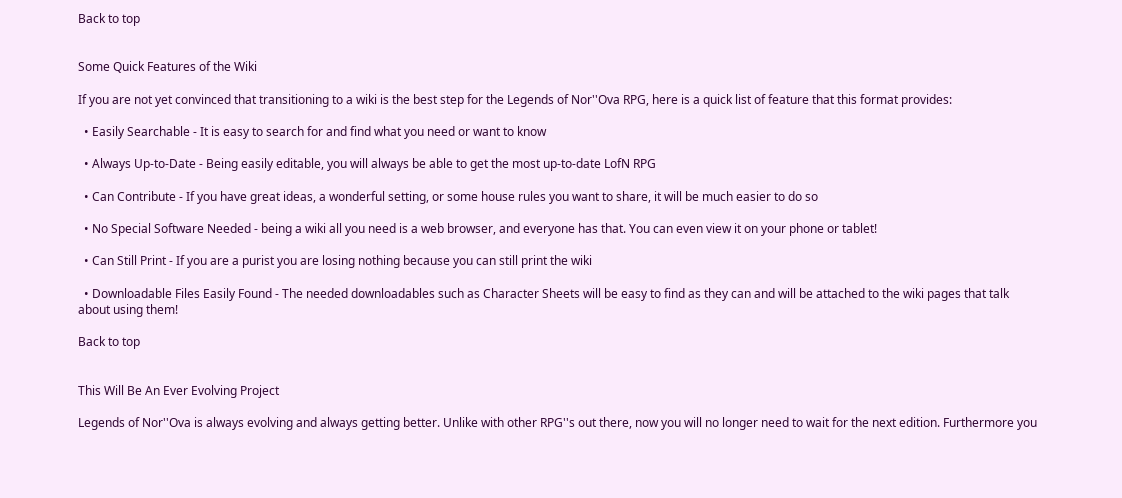Back to top


Some Quick Features of the Wiki

If you are not yet convinced that transitioning to a wiki is the best step for the Legends of Nor''Ova RPG, here is a quick list of feature that this format provides:

  • Easily Searchable - It is easy to search for and find what you need or want to know

  • Always Up-to-Date - Being easily editable, you will always be able to get the most up-to-date LofN RPG

  • Can Contribute - If you have great ideas, a wonderful setting, or some house rules you want to share, it will be much easier to do so

  • No Special Software Needed - being a wiki all you need is a web browser, and everyone has that. You can even view it on your phone or tablet!

  • Can Still Print - If you are a purist you are losing nothing because you can still print the wiki

  • Downloadable Files Easily Found - The needed downloadables such as Character Sheets will be easy to find as they can and will be attached to the wiki pages that talk about using them!

Back to top


This Will Be An Ever Evolving Project

Legends of Nor''Ova is always evolving and always getting better. Unlike with other RPG''s out there, now you will no longer need to wait for the next edition. Furthermore you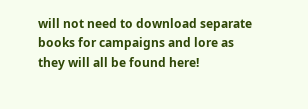will not need to download separate books for campaigns and lore as they will all be found here!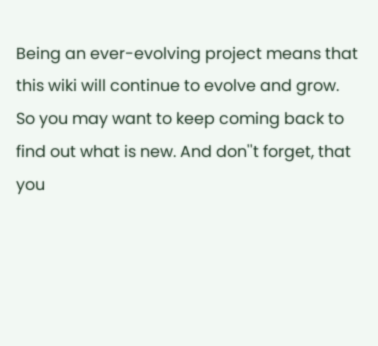Being an ever-evolving project means that this wiki will continue to evolve and grow. So you may want to keep coming back to find out what is new. And don''t forget, that you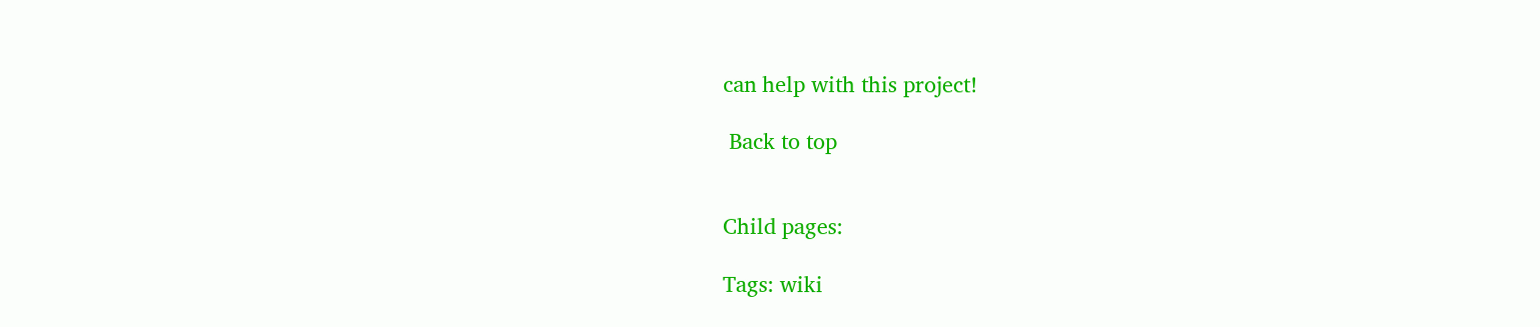can help with this project!

 Back to top


Child pages:

Tags: wiki